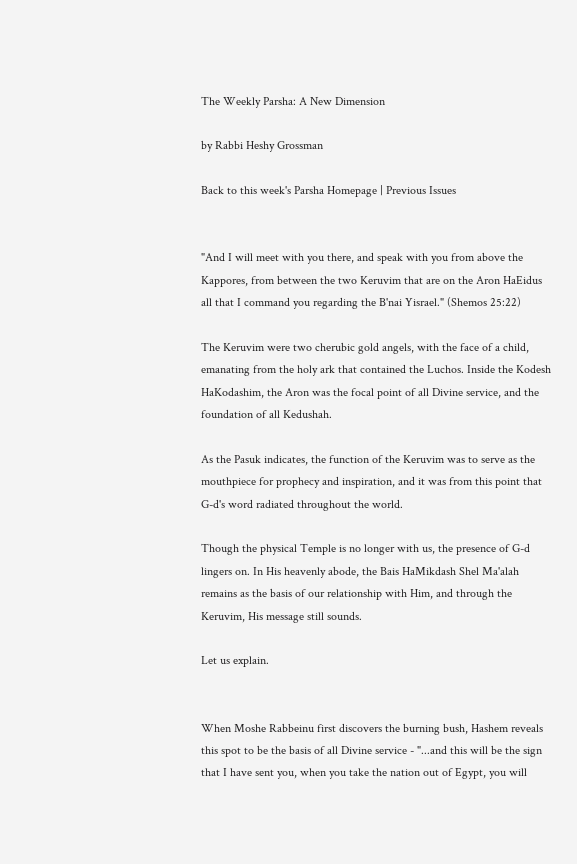The Weekly Parsha: A New Dimension

by Rabbi Heshy Grossman

Back to this week's Parsha Homepage | Previous Issues


"And I will meet with you there, and speak with you from above the Kappores, from between the two Keruvim that are on the Aron HaEidus all that I command you regarding the B'nai Yisrael." (Shemos 25:22)

The Keruvim were two cherubic gold angels, with the face of a child, emanating from the holy ark that contained the Luchos. Inside the Kodesh HaKodashim, the Aron was the focal point of all Divine service, and the foundation of all Kedushah.

As the Pasuk indicates, the function of the Keruvim was to serve as the mouthpiece for prophecy and inspiration, and it was from this point that G-d's word radiated throughout the world.

Though the physical Temple is no longer with us, the presence of G-d lingers on. In His heavenly abode, the Bais HaMikdash Shel Ma'alah remains as the basis of our relationship with Him, and through the Keruvim, His message still sounds.

Let us explain.


When Moshe Rabbeinu first discovers the burning bush, Hashem reveals this spot to be the basis of all Divine service - "...and this will be the sign that I have sent you, when you take the nation out of Egypt, you will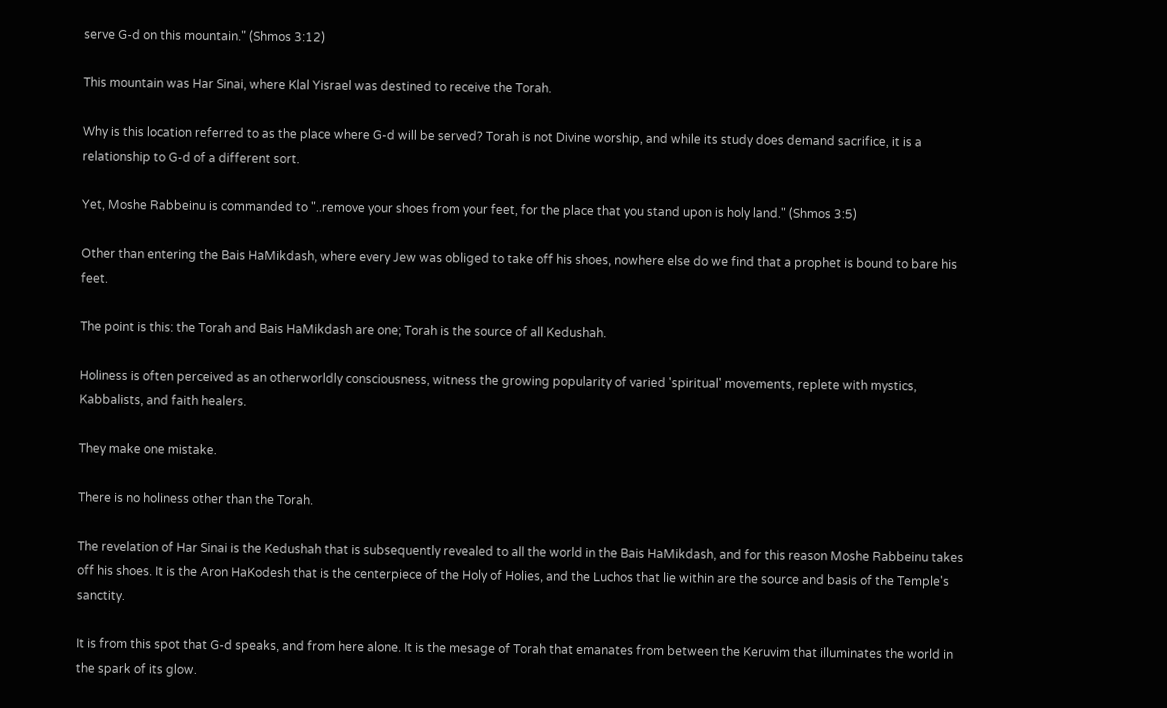serve G-d on this mountain." (Shmos 3:12)

This mountain was Har Sinai, where Klal Yisrael was destined to receive the Torah.

Why is this location referred to as the place where G-d will be served? Torah is not Divine worship, and while its study does demand sacrifice, it is a relationship to G-d of a different sort.

Yet, Moshe Rabbeinu is commanded to "..remove your shoes from your feet, for the place that you stand upon is holy land." (Shmos 3:5)

Other than entering the Bais HaMikdash, where every Jew was obliged to take off his shoes, nowhere else do we find that a prophet is bound to bare his feet.

The point is this: the Torah and Bais HaMikdash are one; Torah is the source of all Kedushah.

Holiness is often perceived as an otherworldly consciousness, witness the growing popularity of varied 'spiritual' movements, replete with mystics, Kabbalists, and faith healers.

They make one mistake.

There is no holiness other than the Torah.

The revelation of Har Sinai is the Kedushah that is subsequently revealed to all the world in the Bais HaMikdash, and for this reason Moshe Rabbeinu takes off his shoes. It is the Aron HaKodesh that is the centerpiece of the Holy of Holies, and the Luchos that lie within are the source and basis of the Temple's sanctity.

It is from this spot that G-d speaks, and from here alone. It is the mesage of Torah that emanates from between the Keruvim that illuminates the world in the spark of its glow.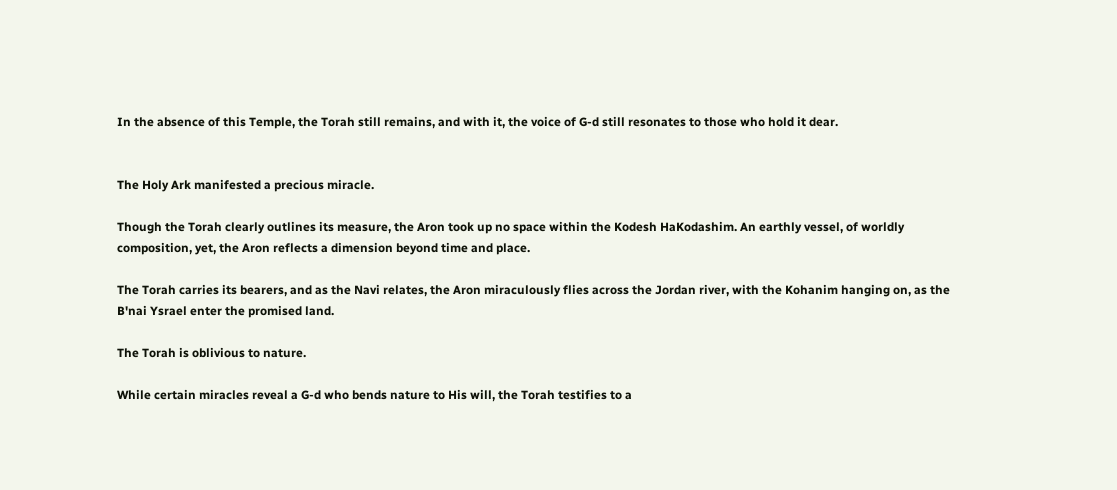In the absence of this Temple, the Torah still remains, and with it, the voice of G-d still resonates to those who hold it dear.


The Holy Ark manifested a precious miracle.

Though the Torah clearly outlines its measure, the Aron took up no space within the Kodesh HaKodashim. An earthly vessel, of worldly composition, yet, the Aron reflects a dimension beyond time and place.

The Torah carries its bearers, and as the Navi relates, the Aron miraculously flies across the Jordan river, with the Kohanim hanging on, as the B'nai Ysrael enter the promised land.

The Torah is oblivious to nature.

While certain miracles reveal a G-d who bends nature to His will, the Torah testifies to a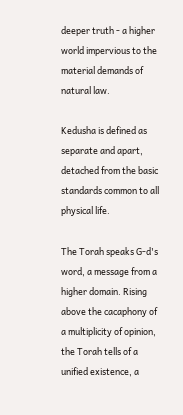deeper truth - a higher world impervious to the material demands of natural law.

Kedusha is defined as separate and apart, detached from the basic standards common to all physical life.

The Torah speaks G-d's word, a message from a higher domain. Rising above the cacaphony of a multiplicity of opinion, the Torah tells of a unified existence, a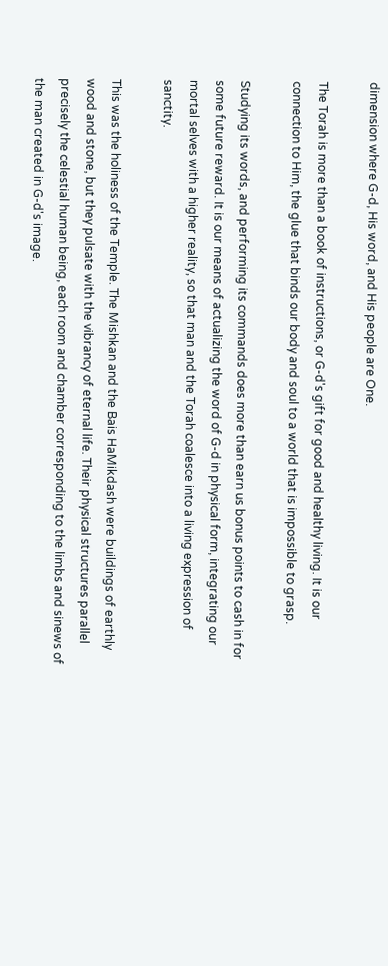dimension where G-d, His word, and His people are One.

The Torah is more than a book of instructions, or G-d's gift for good and healthy living. It is our connection to Him, the glue that binds our body and soul to a world that is impossible to grasp.

Studying its words, and performing its commands does more than earn us bonus points to cash in for some future reward. It is our means of actualizing the word of G-d in physical form, integrating our mortal selves with a higher reality, so that man and the Torah coalesce into a living expression of sanctity.

This was the holiness of the Temple. The Mishkan and the Bais HaMikdash were buildings of earthly wood and stone, but they pulsate with the vibrancy of eternal life. Their physical structures parallel precisely the celestial human being, each room and chamber corresponding to the limbs and sinews of the man created in G-d's image.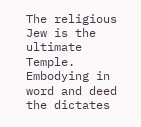The religious Jew is the ultimate Temple. Embodying in word and deed the dictates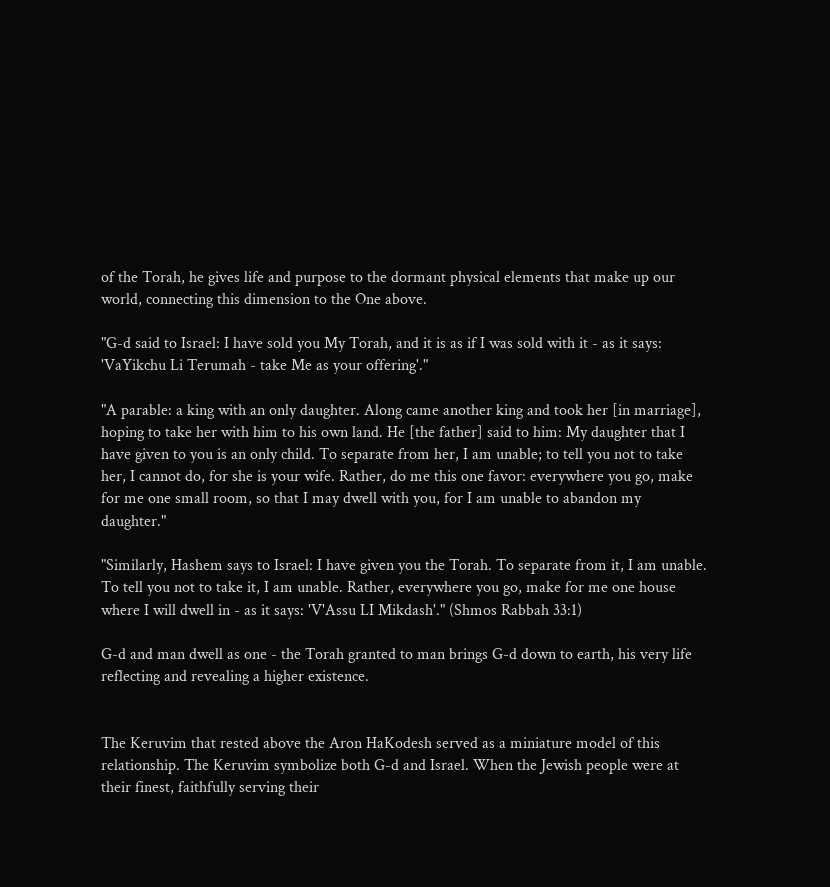of the Torah, he gives life and purpose to the dormant physical elements that make up our world, connecting this dimension to the One above.

"G-d said to Israel: I have sold you My Torah, and it is as if I was sold with it - as it says: 'VaYikchu Li Terumah - take Me as your offering'."

"A parable: a king with an only daughter. Along came another king and took her [in marriage], hoping to take her with him to his own land. He [the father] said to him: My daughter that I have given to you is an only child. To separate from her, I am unable; to tell you not to take her, I cannot do, for she is your wife. Rather, do me this one favor: everywhere you go, make for me one small room, so that I may dwell with you, for I am unable to abandon my daughter."

"Similarly, Hashem says to Israel: I have given you the Torah. To separate from it, I am unable. To tell you not to take it, I am unable. Rather, everywhere you go, make for me one house where I will dwell in - as it says: 'V'Assu LI Mikdash'." (Shmos Rabbah 33:1)

G-d and man dwell as one - the Torah granted to man brings G-d down to earth, his very life reflecting and revealing a higher existence.


The Keruvim that rested above the Aron HaKodesh served as a miniature model of this relationship. The Keruvim symbolize both G-d and Israel. When the Jewish people were at their finest, faithfully serving their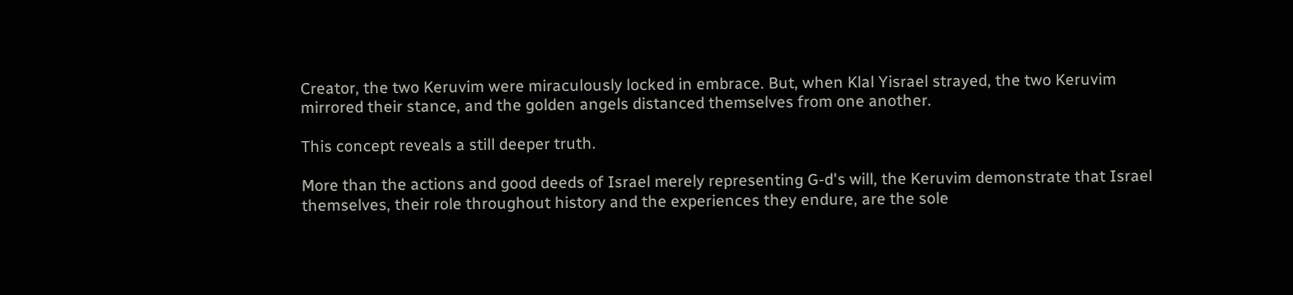Creator, the two Keruvim were miraculously locked in embrace. But, when Klal Yisrael strayed, the two Keruvim mirrored their stance, and the golden angels distanced themselves from one another.

This concept reveals a still deeper truth.

More than the actions and good deeds of Israel merely representing G-d's will, the Keruvim demonstrate that Israel themselves, their role throughout history and the experiences they endure, are the sole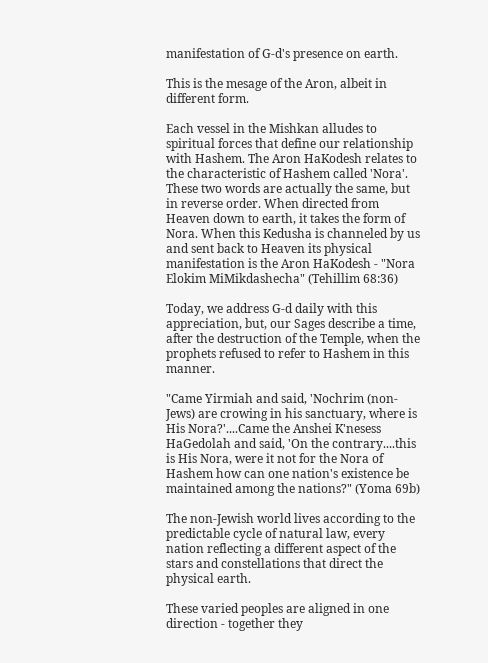manifestation of G-d's presence on earth.

This is the mesage of the Aron, albeit in different form.

Each vessel in the Mishkan alludes to spiritual forces that define our relationship with Hashem. The Aron HaKodesh relates to the characteristic of Hashem called 'Nora'. These two words are actually the same, but in reverse order. When directed from Heaven down to earth, it takes the form of Nora. When this Kedusha is channeled by us and sent back to Heaven its physical manifestation is the Aron HaKodesh - "Nora Elokim MiMikdashecha" (Tehillim 68:36)

Today, we address G-d daily with this appreciation, but, our Sages describe a time, after the destruction of the Temple, when the prophets refused to refer to Hashem in this manner.

"Came Yirmiah and said, 'Nochrim (non-Jews) are crowing in his sanctuary, where is His Nora?'....Came the Anshei K'nesess HaGedolah and said, 'On the contrary....this is His Nora, were it not for the Nora of Hashem how can one nation's existence be maintained among the nations?" (Yoma 69b)

The non-Jewish world lives according to the predictable cycle of natural law, every nation reflecting a different aspect of the stars and constellations that direct the physical earth.

These varied peoples are aligned in one direction - together they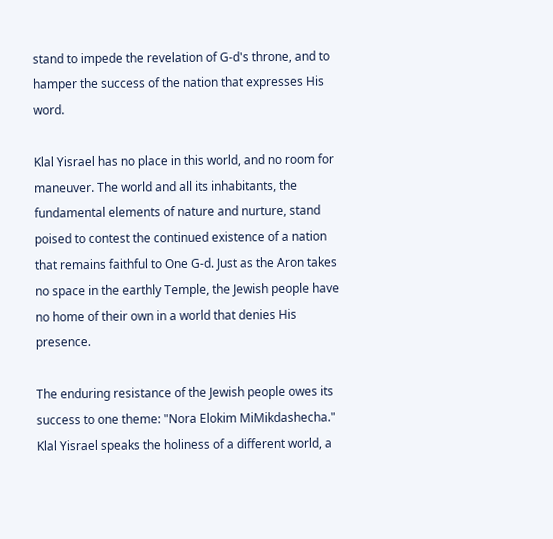stand to impede the revelation of G-d's throne, and to hamper the success of the nation that expresses His word.

Klal Yisrael has no place in this world, and no room for maneuver. The world and all its inhabitants, the fundamental elements of nature and nurture, stand poised to contest the continued existence of a nation that remains faithful to One G-d. Just as the Aron takes no space in the earthly Temple, the Jewish people have no home of their own in a world that denies His presence.

The enduring resistance of the Jewish people owes its success to one theme: "Nora Elokim MiMikdashecha." Klal Yisrael speaks the holiness of a different world, a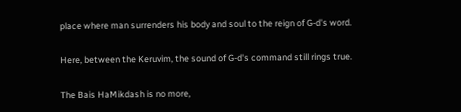place where man surrenders his body and soul to the reign of G-d's word.

Here, between the Keruvim, the sound of G-d's command still rings true.

The Bais HaMikdash is no more,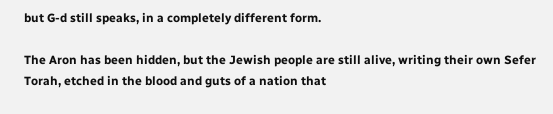but G-d still speaks, in a completely different form.

The Aron has been hidden, but the Jewish people are still alive, writing their own Sefer Torah, etched in the blood and guts of a nation that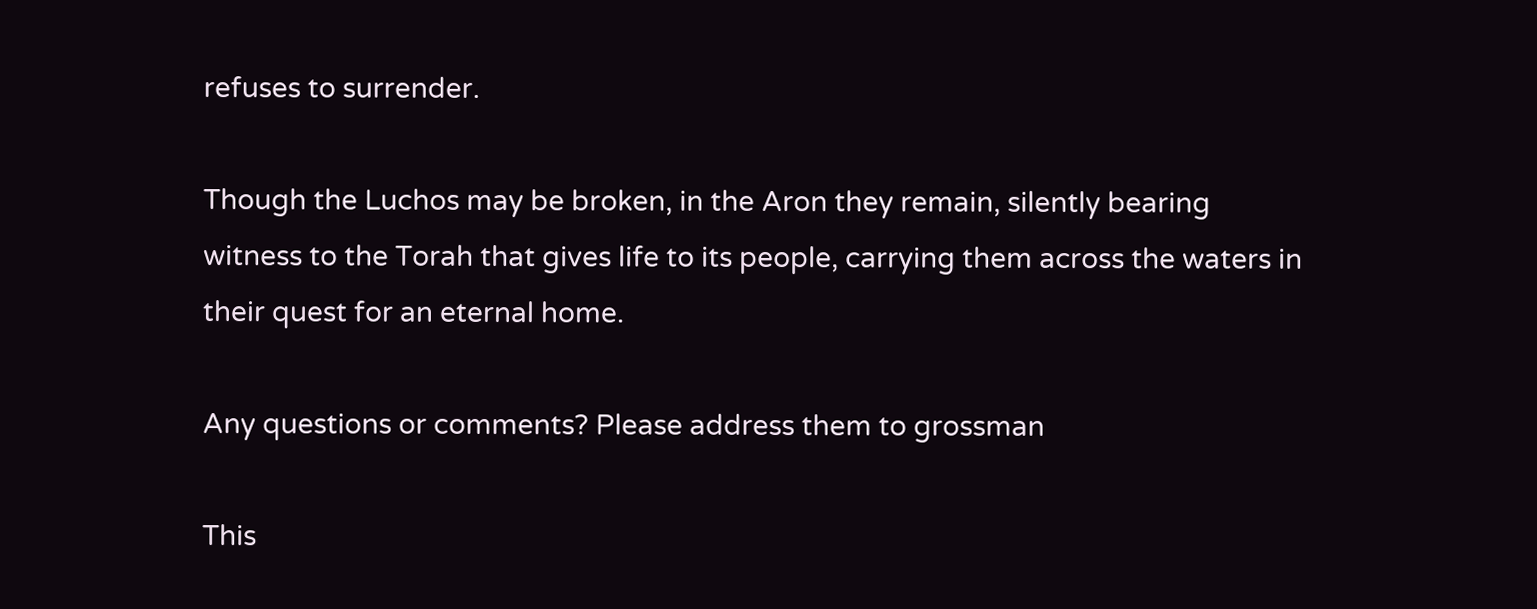refuses to surrender.

Though the Luchos may be broken, in the Aron they remain, silently bearing witness to the Torah that gives life to its people, carrying them across the waters in their quest for an eternal home.

Any questions or comments? Please address them to grossman

This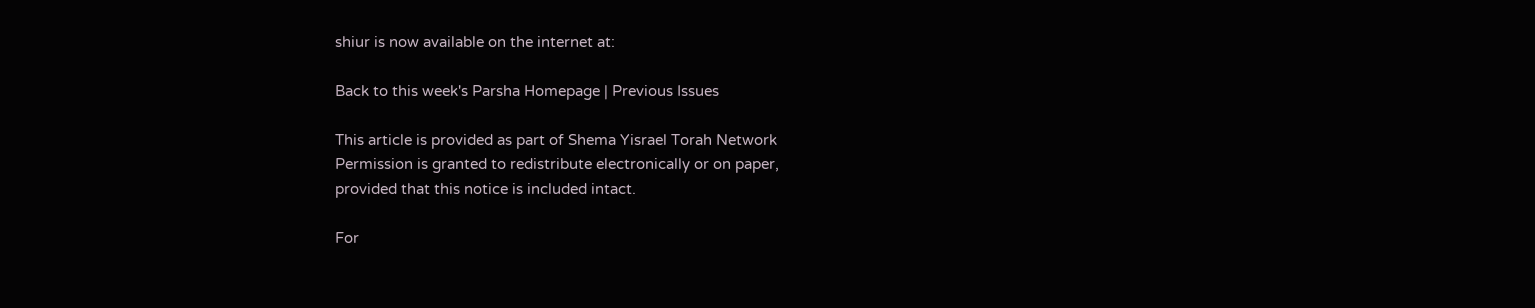shiur is now available on the internet at:

Back to this week's Parsha Homepage | Previous Issues

This article is provided as part of Shema Yisrael Torah Network
Permission is granted to redistribute electronically or on paper,
provided that this notice is included intact.

For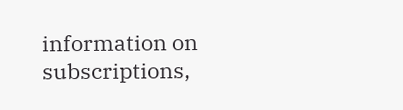information on subscriptions,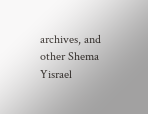archives, and
other Shema Yisrael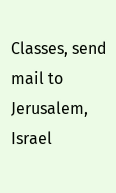Classes, send mail to
Jerusalem, Israel